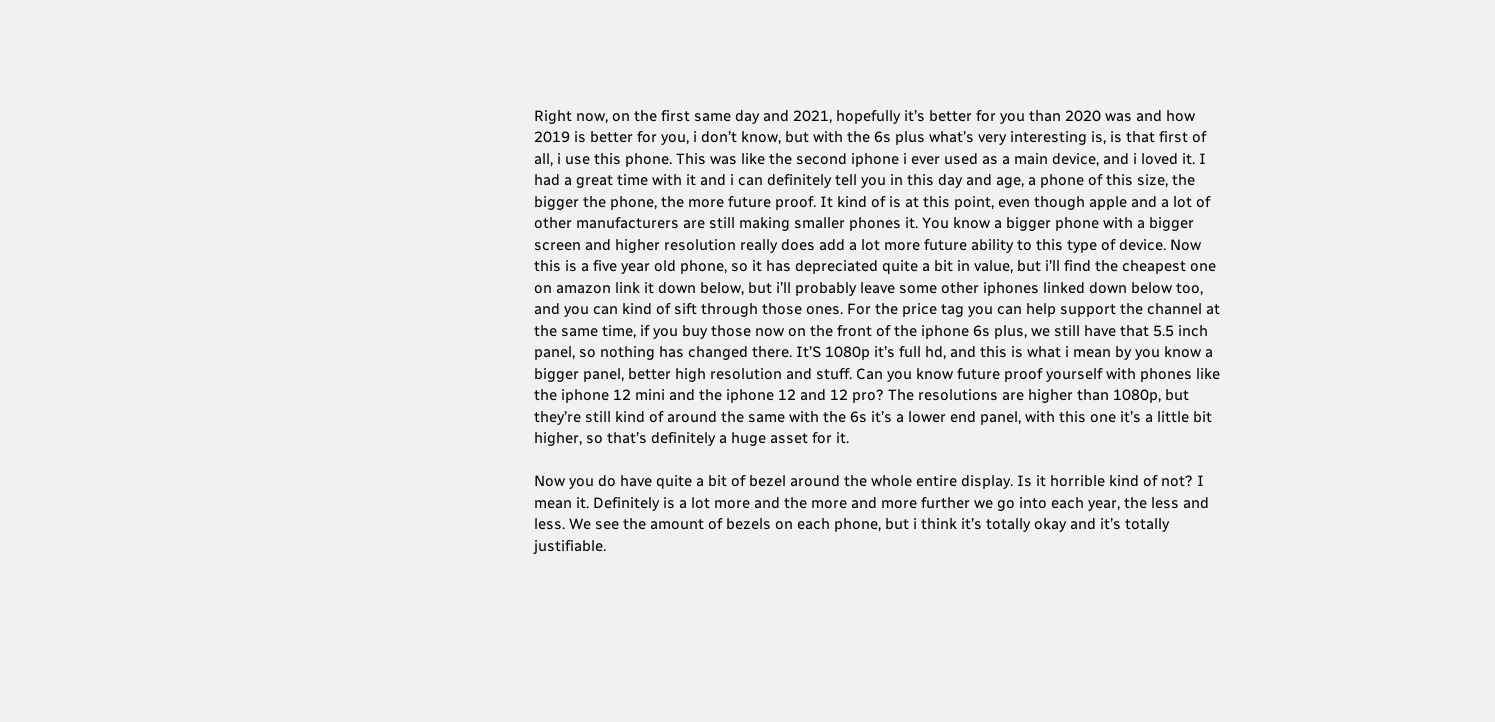Right now, on the first same day and 2021, hopefully it’s better for you than 2020 was and how 2019 is better for you, i don’t know, but with the 6s plus what’s very interesting is, is that first of all, i use this phone. This was like the second iphone i ever used as a main device, and i loved it. I had a great time with it and i can definitely tell you in this day and age, a phone of this size, the bigger the phone, the more future proof. It kind of is at this point, even though apple and a lot of other manufacturers are still making smaller phones it. You know a bigger phone with a bigger screen and higher resolution really does add a lot more future ability to this type of device. Now this is a five year old phone, so it has depreciated quite a bit in value, but i’ll find the cheapest one on amazon link it down below, but i’ll probably leave some other iphones linked down below too, and you can kind of sift through those ones. For the price tag you can help support the channel at the same time, if you buy those now on the front of the iphone 6s plus, we still have that 5.5 inch panel, so nothing has changed there. It’S 1080p it’s full hd, and this is what i mean by you know a bigger panel, better high resolution and stuff. Can you know future proof yourself with phones like the iphone 12 mini and the iphone 12 and 12 pro? The resolutions are higher than 1080p, but they’re still kind of around the same with the 6s it’s a lower end panel, with this one it’s a little bit higher, so that’s definitely a huge asset for it.

Now you do have quite a bit of bezel around the whole entire display. Is it horrible kind of not? I mean it. Definitely is a lot more and the more and more further we go into each year, the less and less. We see the amount of bezels on each phone, but i think it’s totally okay and it’s totally justifiable.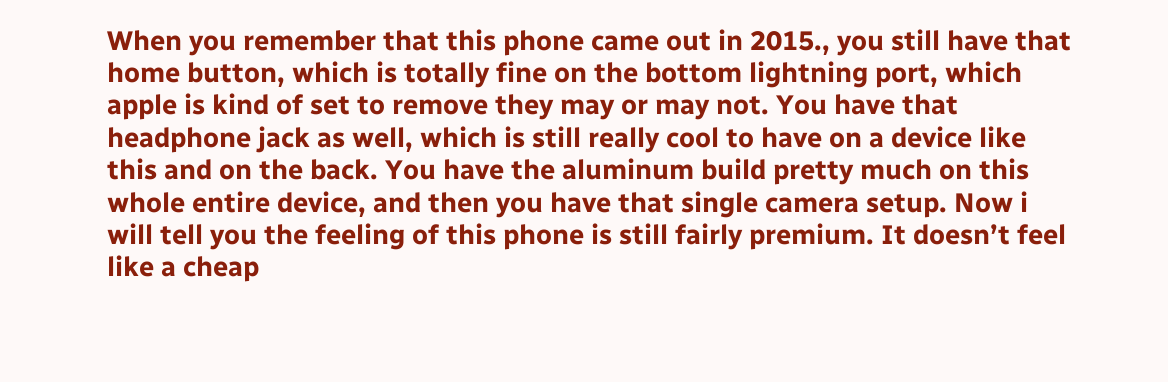When you remember that this phone came out in 2015., you still have that home button, which is totally fine on the bottom lightning port, which apple is kind of set to remove they may or may not. You have that headphone jack as well, which is still really cool to have on a device like this and on the back. You have the aluminum build pretty much on this whole entire device, and then you have that single camera setup. Now i will tell you the feeling of this phone is still fairly premium. It doesn’t feel like a cheap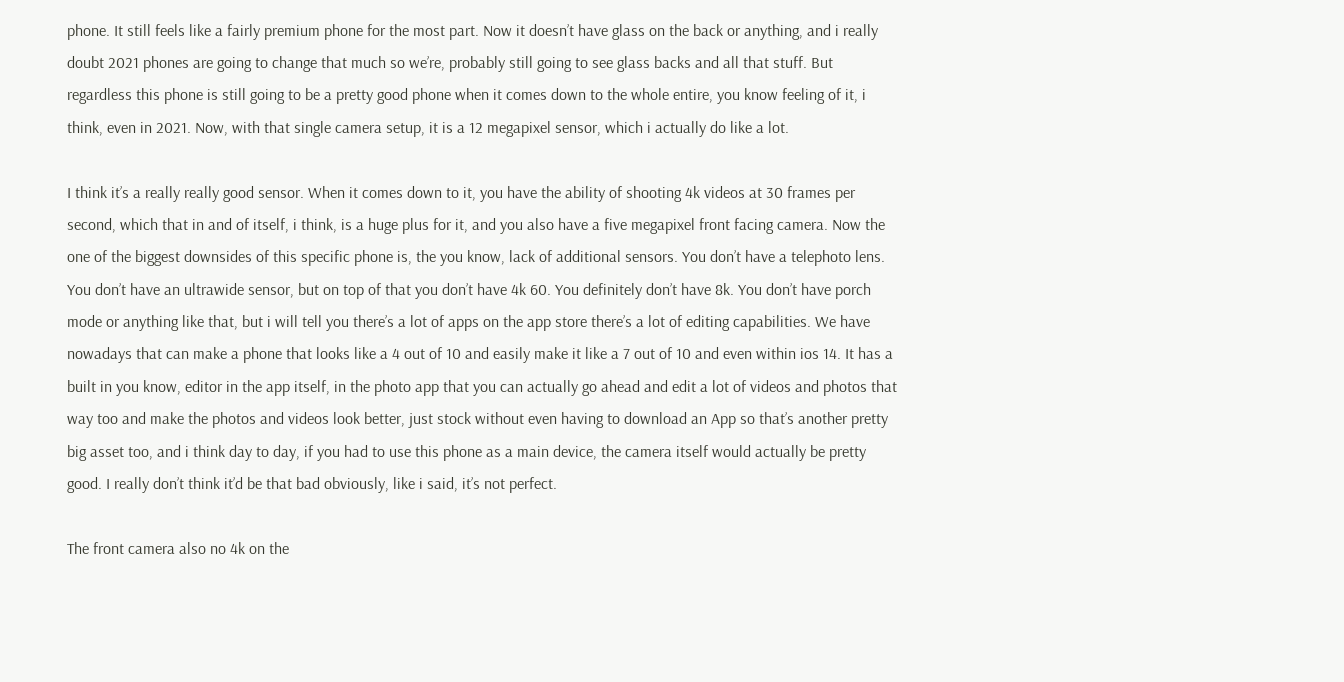phone. It still feels like a fairly premium phone for the most part. Now it doesn’t have glass on the back or anything, and i really doubt 2021 phones are going to change that much so we’re, probably still going to see glass backs and all that stuff. But regardless this phone is still going to be a pretty good phone when it comes down to the whole entire, you know feeling of it, i think, even in 2021. Now, with that single camera setup, it is a 12 megapixel sensor, which i actually do like a lot.

I think it’s a really really good sensor. When it comes down to it, you have the ability of shooting 4k videos at 30 frames per second, which that in and of itself, i think, is a huge plus for it, and you also have a five megapixel front facing camera. Now the one of the biggest downsides of this specific phone is, the you know, lack of additional sensors. You don’t have a telephoto lens. You don’t have an ultrawide sensor, but on top of that you don’t have 4k 60. You definitely don’t have 8k. You don’t have porch mode or anything like that, but i will tell you there’s a lot of apps on the app store there’s a lot of editing capabilities. We have nowadays that can make a phone that looks like a 4 out of 10 and easily make it like a 7 out of 10 and even within ios 14. It has a built in you know, editor in the app itself, in the photo app that you can actually go ahead and edit a lot of videos and photos that way too and make the photos and videos look better, just stock without even having to download an App so that’s another pretty big asset too, and i think day to day, if you had to use this phone as a main device, the camera itself would actually be pretty good. I really don’t think it’d be that bad obviously, like i said, it’s not perfect.

The front camera also no 4k on the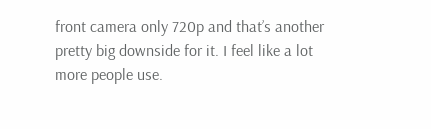front camera only 720p and that’s another pretty big downside for it. I feel like a lot more people use.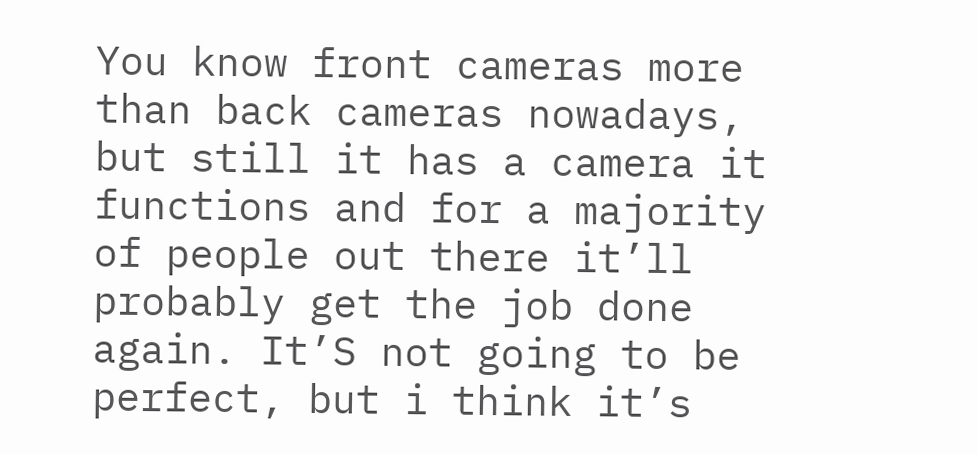You know front cameras more than back cameras nowadays, but still it has a camera it functions and for a majority of people out there it’ll probably get the job done again. It’S not going to be perfect, but i think it’s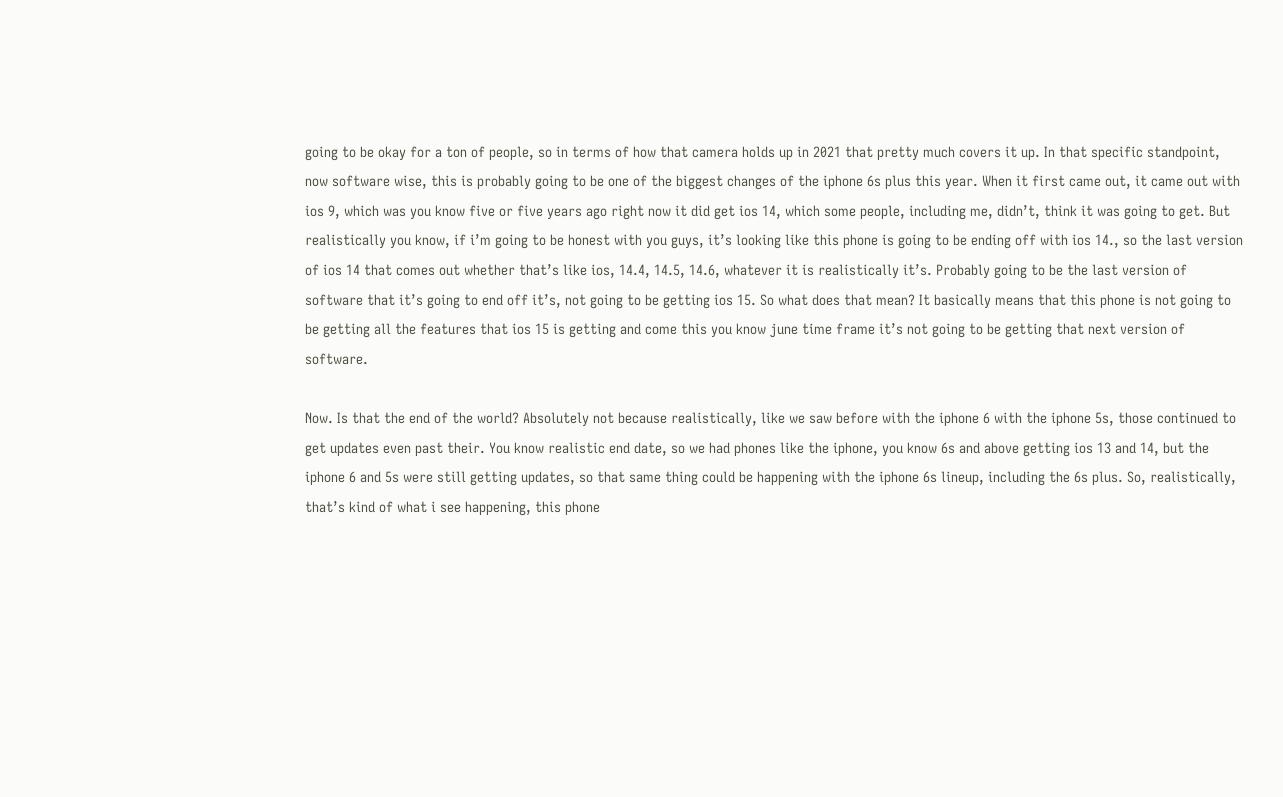going to be okay for a ton of people, so in terms of how that camera holds up in 2021 that pretty much covers it up. In that specific standpoint, now software wise, this is probably going to be one of the biggest changes of the iphone 6s plus this year. When it first came out, it came out with ios 9, which was you know five or five years ago right now it did get ios 14, which some people, including me, didn’t, think it was going to get. But realistically you know, if i’m going to be honest with you guys, it’s looking like this phone is going to be ending off with ios 14., so the last version of ios 14 that comes out whether that’s like ios, 14.4, 14.5, 14.6, whatever it is realistically it’s. Probably going to be the last version of software that it’s going to end off it’s, not going to be getting ios 15. So what does that mean? It basically means that this phone is not going to be getting all the features that ios 15 is getting and come this you know june time frame it’s not going to be getting that next version of software.

Now. Is that the end of the world? Absolutely not because realistically, like we saw before with the iphone 6 with the iphone 5s, those continued to get updates even past their. You know realistic end date, so we had phones like the iphone, you know 6s and above getting ios 13 and 14, but the iphone 6 and 5s were still getting updates, so that same thing could be happening with the iphone 6s lineup, including the 6s plus. So, realistically, that’s kind of what i see happening, this phone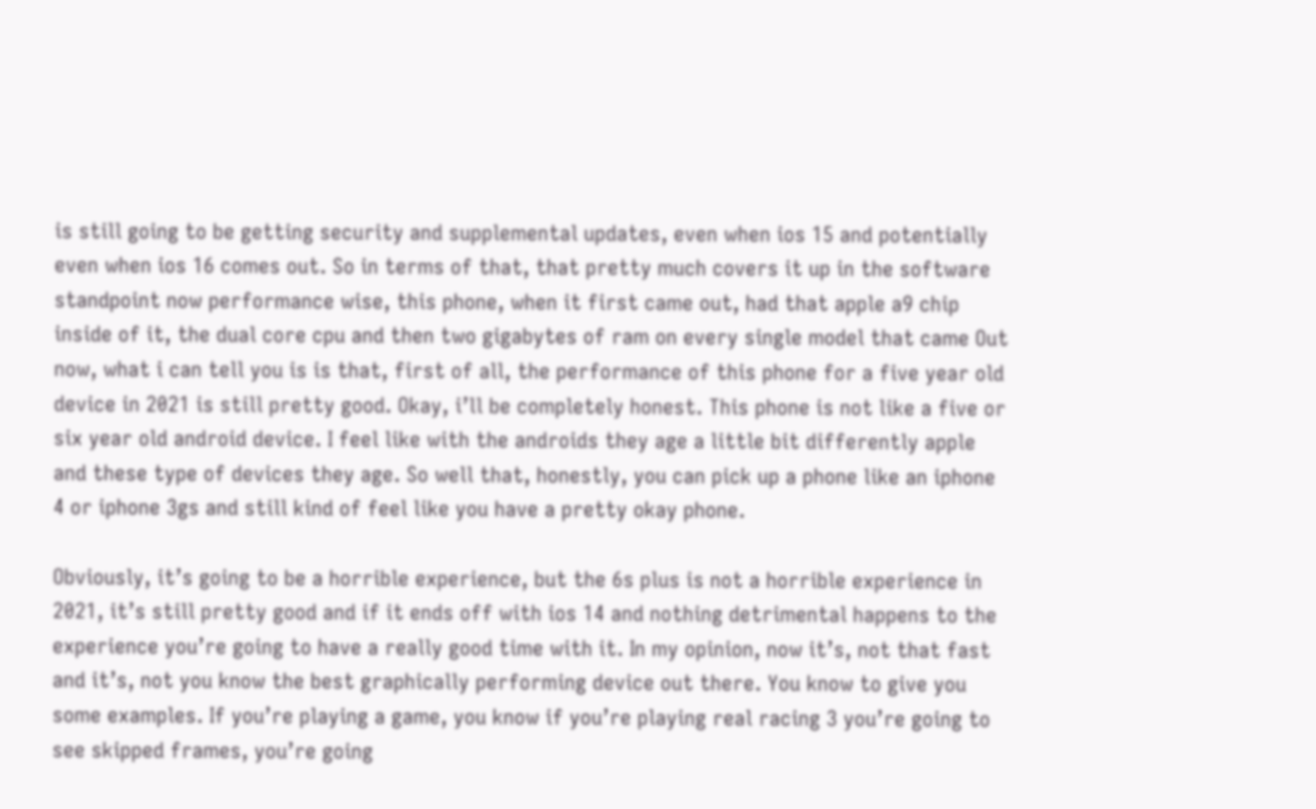is still going to be getting security and supplemental updates, even when ios 15 and potentially even when ios 16 comes out. So in terms of that, that pretty much covers it up in the software standpoint now performance wise, this phone, when it first came out, had that apple a9 chip inside of it, the dual core cpu and then two gigabytes of ram on every single model that came Out now, what i can tell you is is that, first of all, the performance of this phone for a five year old device in 2021 is still pretty good. Okay, i’ll be completely honest. This phone is not like a five or six year old android device. I feel like with the androids they age a little bit differently apple and these type of devices they age. So well that, honestly, you can pick up a phone like an iphone 4 or iphone 3gs and still kind of feel like you have a pretty okay phone.

Obviously, it’s going to be a horrible experience, but the 6s plus is not a horrible experience in 2021, it’s still pretty good and if it ends off with ios 14 and nothing detrimental happens to the experience you’re going to have a really good time with it. In my opinion, now it’s, not that fast and it’s, not you know the best graphically performing device out there. You know to give you some examples. If you’re playing a game, you know if you’re playing real racing 3 you’re going to see skipped frames, you’re going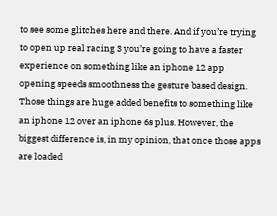to see some glitches here and there. And if you’re trying to open up real racing 3 you’re going to have a faster experience on something like an iphone 12 app opening speeds smoothness the gesture based design. Those things are huge added benefits to something like an iphone 12 over an iphone 6s plus. However, the biggest difference is, in my opinion, that once those apps are loaded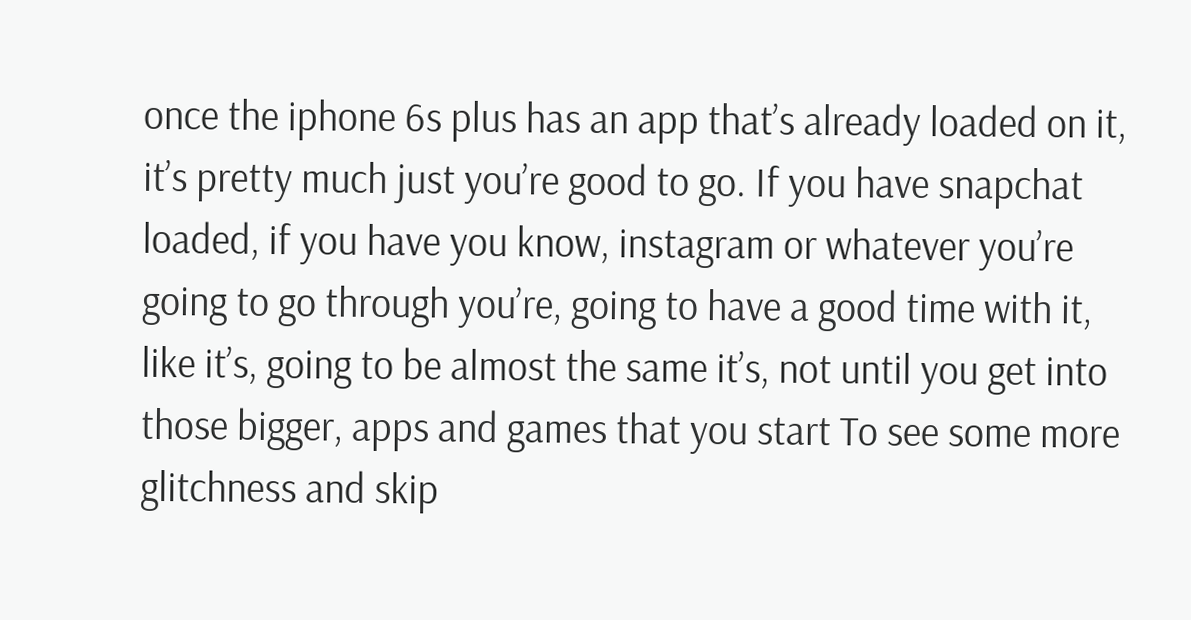once the iphone 6s plus has an app that’s already loaded on it, it’s pretty much just you’re good to go. If you have snapchat loaded, if you have you know, instagram or whatever you’re going to go through you’re, going to have a good time with it, like it’s, going to be almost the same it’s, not until you get into those bigger, apps and games that you start To see some more glitchness and skip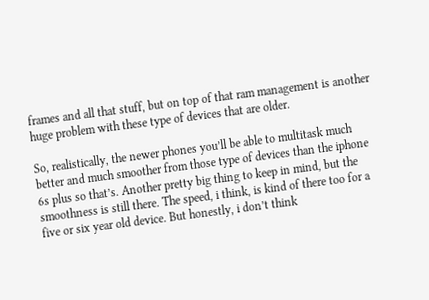frames and all that stuff, but on top of that ram management is another huge problem with these type of devices that are older.

So, realistically, the newer phones you’ll be able to multitask much better and much smoother from those type of devices than the iphone 6s plus so that’s. Another pretty big thing to keep in mind, but the smoothness is still there. The speed, i think, is kind of there too for a five or six year old device. But honestly, i don’t think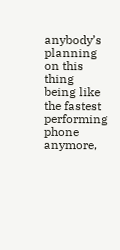anybody’s planning on this thing being like the fastest performing phone anymore,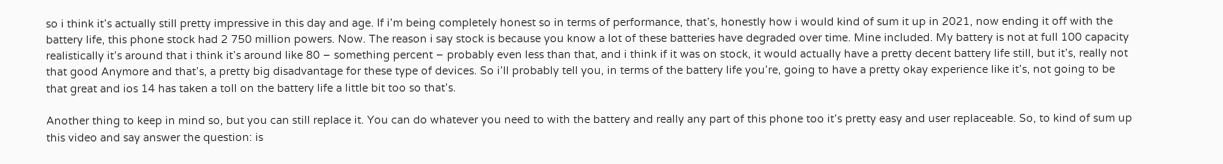so i think it’s actually still pretty impressive in this day and age. If i’m being completely honest so in terms of performance, that’s, honestly how i would kind of sum it up in 2021, now ending it off with the battery life, this phone stock had 2 750 million powers. Now. The reason i say stock is because you know a lot of these batteries have degraded over time. Mine included. My battery is not at full 100 capacity realistically it’s around that i think it’s around like 80 – something percent – probably even less than that, and i think if it was on stock, it would actually have a pretty decent battery life still, but it’s, really not that good Anymore and that’s, a pretty big disadvantage for these type of devices. So i’ll probably tell you, in terms of the battery life you’re, going to have a pretty okay experience like it’s, not going to be that great and ios 14 has taken a toll on the battery life a little bit too so that’s.

Another thing to keep in mind so, but you can still replace it. You can do whatever you need to with the battery and really any part of this phone too it’s pretty easy and user replaceable. So, to kind of sum up this video and say answer the question: is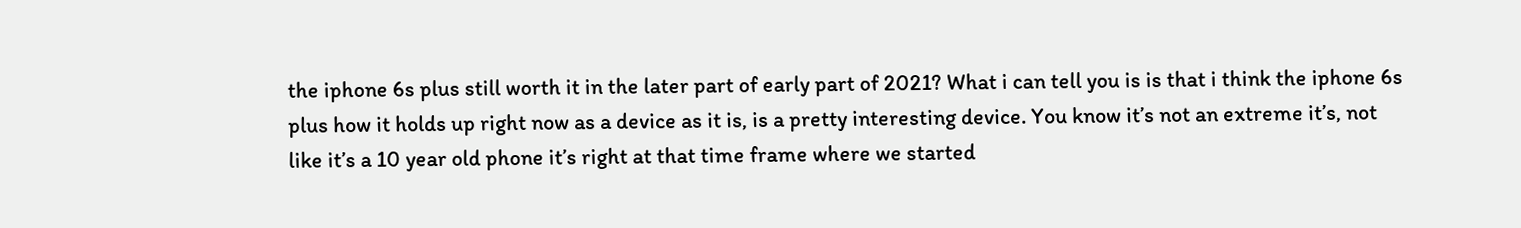the iphone 6s plus still worth it in the later part of early part of 2021? What i can tell you is is that i think the iphone 6s plus how it holds up right now as a device as it is, is a pretty interesting device. You know it’s not an extreme it’s, not like it’s a 10 year old phone it’s right at that time frame where we started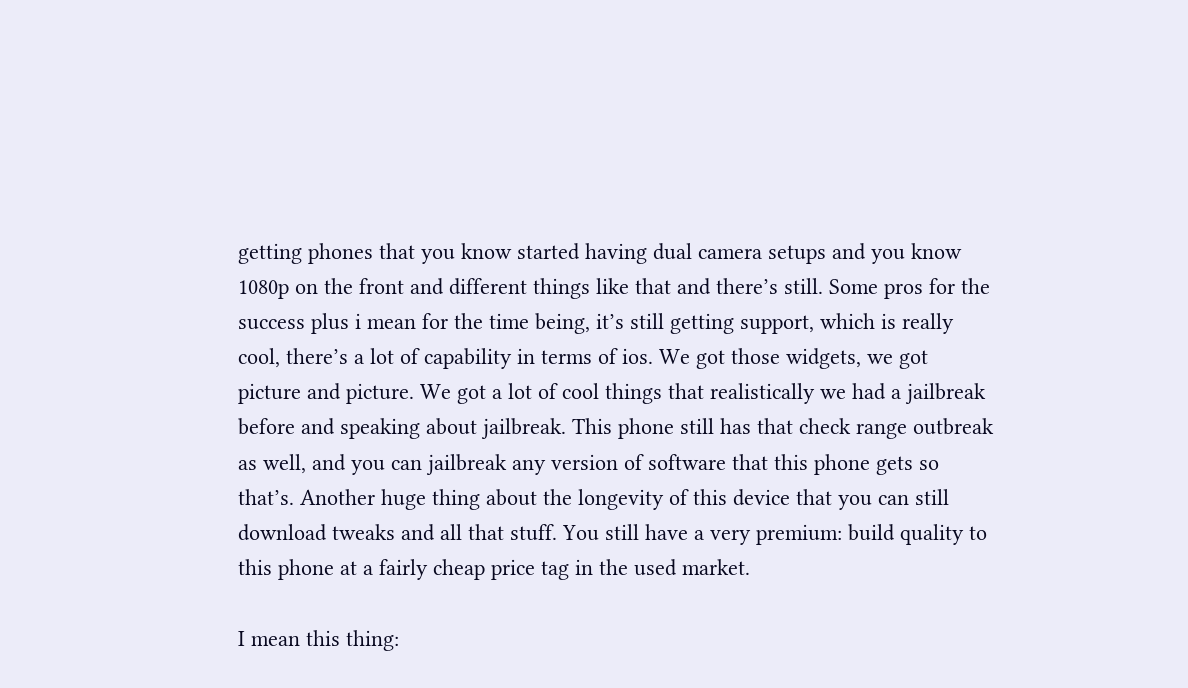getting phones that you know started having dual camera setups and you know 1080p on the front and different things like that and there’s still. Some pros for the success plus i mean for the time being, it’s still getting support, which is really cool, there’s a lot of capability in terms of ios. We got those widgets, we got picture and picture. We got a lot of cool things that realistically we had a jailbreak before and speaking about jailbreak. This phone still has that check range outbreak as well, and you can jailbreak any version of software that this phone gets so that’s. Another huge thing about the longevity of this device that you can still download tweaks and all that stuff. You still have a very premium: build quality to this phone at a fairly cheap price tag in the used market.

I mean this thing: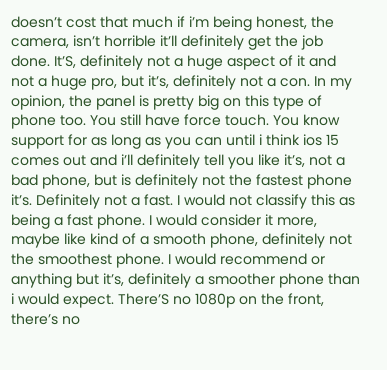doesn’t cost that much if i’m being honest, the camera, isn’t horrible it’ll definitely get the job done. It’S, definitely not a huge aspect of it and not a huge pro, but it’s, definitely not a con. In my opinion, the panel is pretty big on this type of phone too. You still have force touch. You know support for as long as you can until i think ios 15 comes out and i’ll definitely tell you like it’s, not a bad phone, but is definitely not the fastest phone it’s. Definitely not a fast. I would not classify this as being a fast phone. I would consider it more, maybe like kind of a smooth phone, definitely not the smoothest phone. I would recommend or anything but it’s, definitely a smoother phone than i would expect. There’S no 1080p on the front, there’s no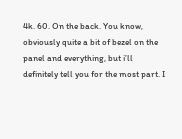4k. 60. On the back. You know, obviously quite a bit of bezel on the panel and everything, but i’ll definitely tell you for the most part. I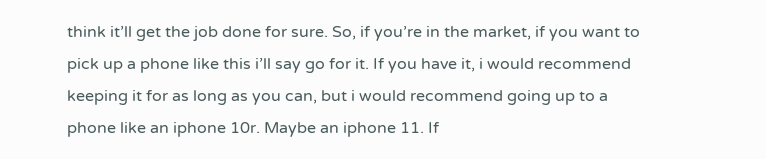think it’ll get the job done for sure. So, if you’re in the market, if you want to pick up a phone like this i’ll say go for it. If you have it, i would recommend keeping it for as long as you can, but i would recommend going up to a phone like an iphone 10r. Maybe an iphone 11. If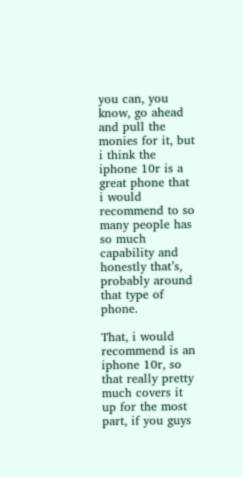you can, you know, go ahead and pull the monies for it, but i think the iphone 10r is a great phone that i would recommend to so many people has so much capability and honestly that’s, probably around that type of phone.

That, i would recommend is an iphone 10r, so that really pretty much covers it up for the most part, if you guys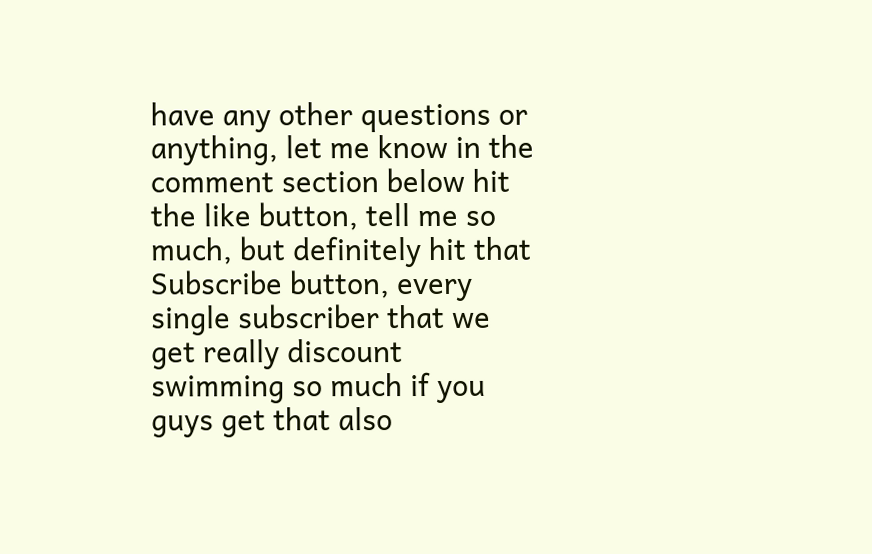have any other questions or anything, let me know in the comment section below hit the like button, tell me so much, but definitely hit that Subscribe button, every single subscriber that we get really discount swimming so much if you guys get that also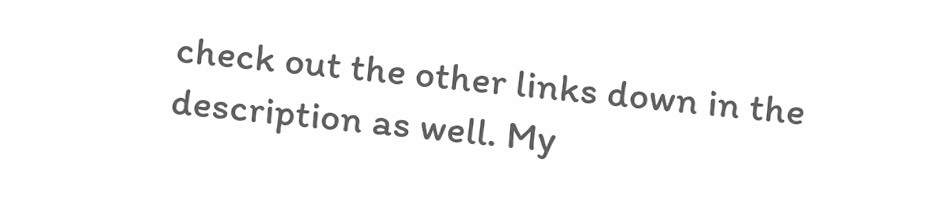check out the other links down in the description as well. My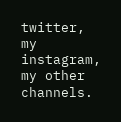twitter, my instagram, my other channels.